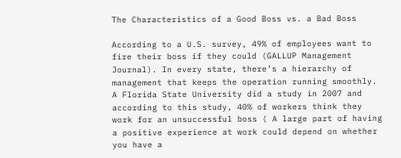The Characteristics of a Good Boss vs. a Bad Boss

According to a U.S. survey, 49% of employees want to fire their boss if they could (GALLUP Management Journal). In every state, there’s a hierarchy of management that keeps the operation running smoothly. A Florida State University did a study in 2007 and according to this study, 40% of workers think they work for an unsuccessful boss ( A large part of having a positive experience at work could depend on whether you have a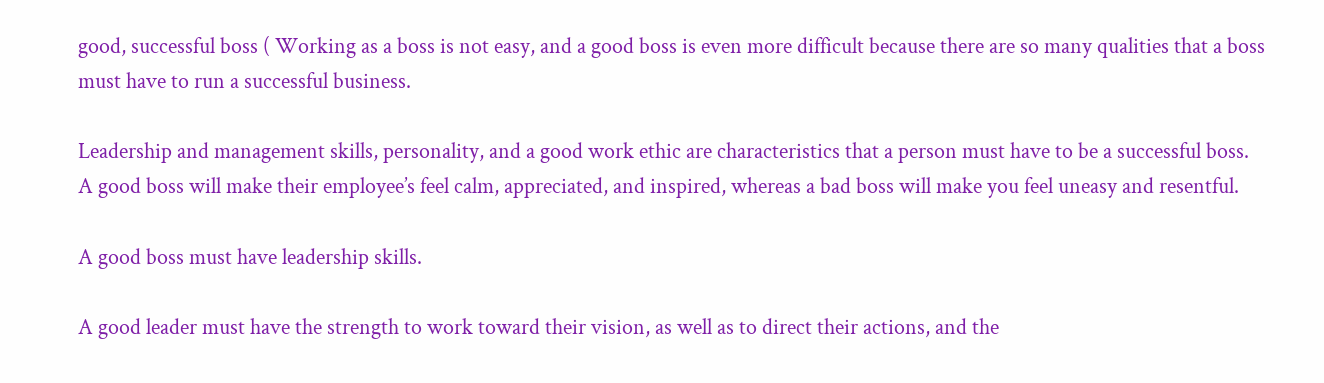good, successful boss ( Working as a boss is not easy, and a good boss is even more difficult because there are so many qualities that a boss must have to run a successful business.

Leadership and management skills, personality, and a good work ethic are characteristics that a person must have to be a successful boss. A good boss will make their employee’s feel calm, appreciated, and inspired, whereas a bad boss will make you feel uneasy and resentful.

A good boss must have leadership skills.

A good leader must have the strength to work toward their vision, as well as to direct their actions, and the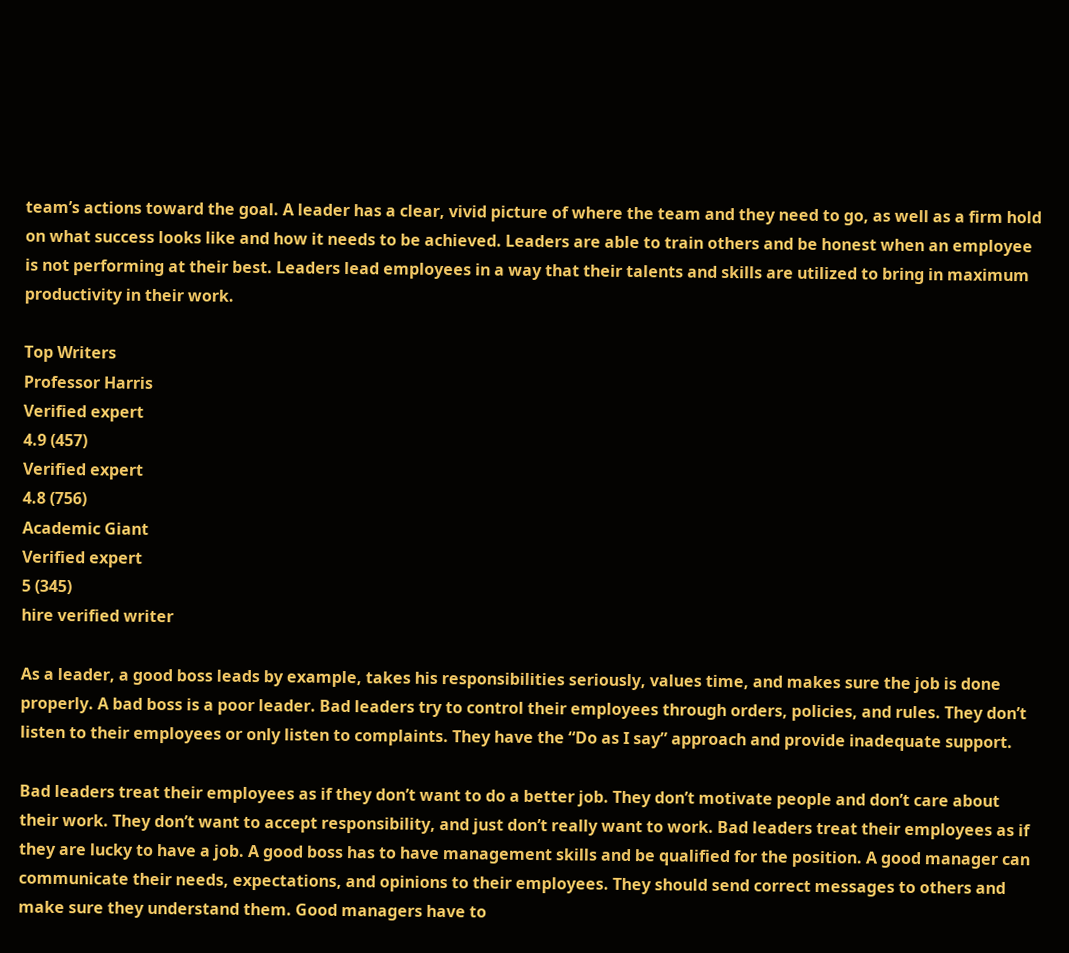team’s actions toward the goal. A leader has a clear, vivid picture of where the team and they need to go, as well as a firm hold on what success looks like and how it needs to be achieved. Leaders are able to train others and be honest when an employee is not performing at their best. Leaders lead employees in a way that their talents and skills are utilized to bring in maximum productivity in their work.

Top Writers
Professor Harris
Verified expert
4.9 (457)
Verified expert
4.8 (756)
Academic Giant
Verified expert
5 (345)
hire verified writer

As a leader, a good boss leads by example, takes his responsibilities seriously, values time, and makes sure the job is done properly. A bad boss is a poor leader. Bad leaders try to control their employees through orders, policies, and rules. They don’t listen to their employees or only listen to complaints. They have the “Do as I say” approach and provide inadequate support.

Bad leaders treat their employees as if they don’t want to do a better job. They don’t motivate people and don’t care about their work. They don’t want to accept responsibility, and just don’t really want to work. Bad leaders treat their employees as if they are lucky to have a job. A good boss has to have management skills and be qualified for the position. A good manager can communicate their needs, expectations, and opinions to their employees. They should send correct messages to others and make sure they understand them. Good managers have to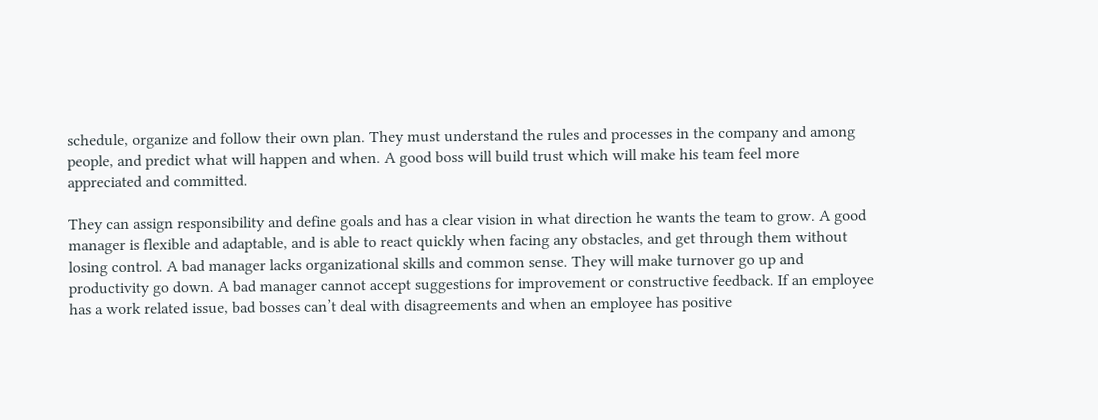schedule, organize and follow their own plan. They must understand the rules and processes in the company and among people, and predict what will happen and when. A good boss will build trust which will make his team feel more appreciated and committed.

They can assign responsibility and define goals and has a clear vision in what direction he wants the team to grow. A good manager is flexible and adaptable, and is able to react quickly when facing any obstacles, and get through them without losing control. A bad manager lacks organizational skills and common sense. They will make turnover go up and productivity go down. A bad manager cannot accept suggestions for improvement or constructive feedback. If an employee has a work related issue, bad bosses can’t deal with disagreements and when an employee has positive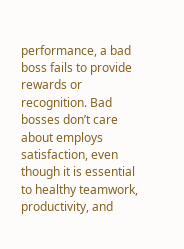performance, a bad boss fails to provide rewards or recognition. Bad bosses don’t care about employs satisfaction, even though it is essential to healthy teamwork, productivity, and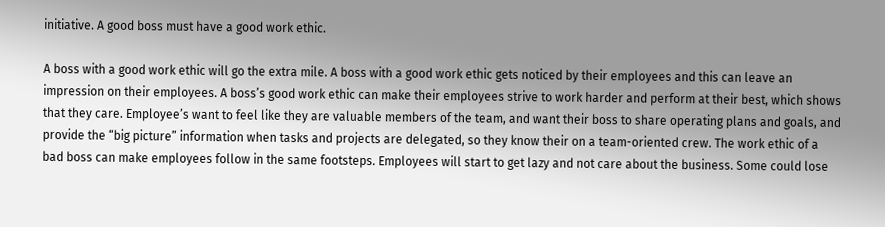initiative. A good boss must have a good work ethic.

A boss with a good work ethic will go the extra mile. A boss with a good work ethic gets noticed by their employees and this can leave an impression on their employees. A boss’s good work ethic can make their employees strive to work harder and perform at their best, which shows that they care. Employee’s want to feel like they are valuable members of the team, and want their boss to share operating plans and goals, and provide the “big picture” information when tasks and projects are delegated, so they know their on a team-oriented crew. The work ethic of a bad boss can make employees follow in the same footsteps. Employees will start to get lazy and not care about the business. Some could lose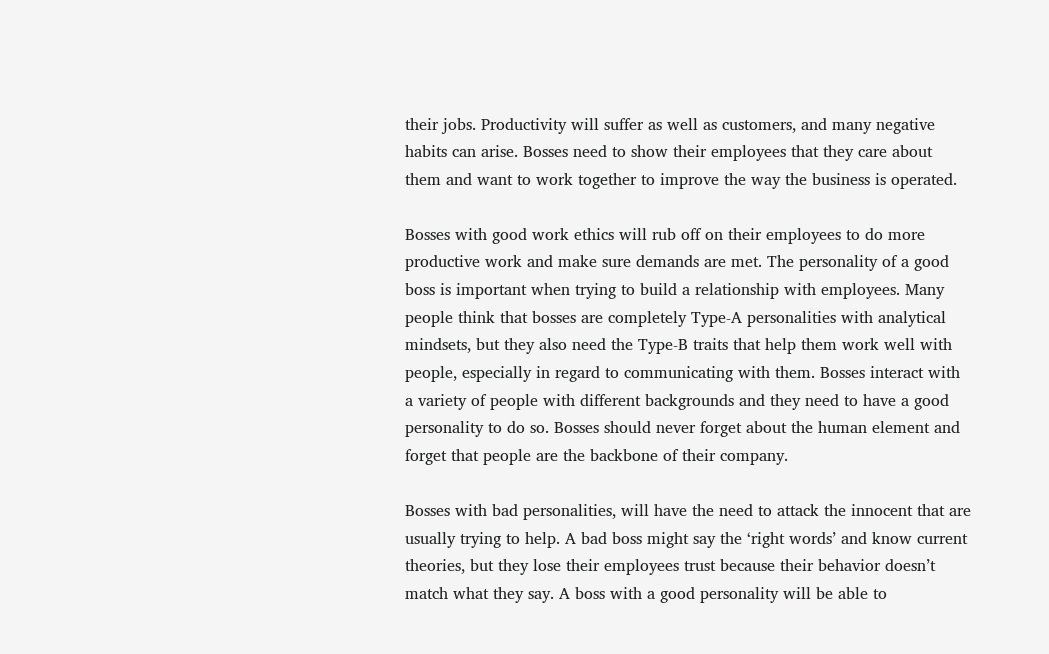their jobs. Productivity will suffer as well as customers, and many negative habits can arise. Bosses need to show their employees that they care about them and want to work together to improve the way the business is operated.

Bosses with good work ethics will rub off on their employees to do more productive work and make sure demands are met. The personality of a good boss is important when trying to build a relationship with employees. Many people think that bosses are completely Type-A personalities with analytical mindsets, but they also need the Type-B traits that help them work well with people, especially in regard to communicating with them. Bosses interact with a variety of people with different backgrounds and they need to have a good personality to do so. Bosses should never forget about the human element and forget that people are the backbone of their company.

Bosses with bad personalities, will have the need to attack the innocent that are usually trying to help. A bad boss might say the ‘right words’ and know current theories, but they lose their employees trust because their behavior doesn’t match what they say. A boss with a good personality will be able to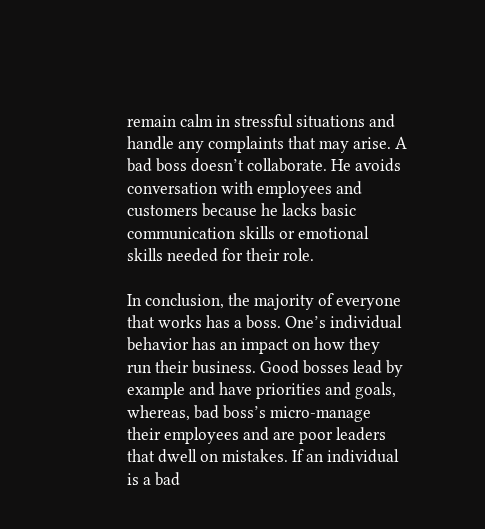remain calm in stressful situations and handle any complaints that may arise. A bad boss doesn’t collaborate. He avoids conversation with employees and customers because he lacks basic communication skills or emotional skills needed for their role.

In conclusion, the majority of everyone that works has a boss. One’s individual behavior has an impact on how they run their business. Good bosses lead by example and have priorities and goals, whereas, bad boss’s micro-manage their employees and are poor leaders that dwell on mistakes. If an individual is a bad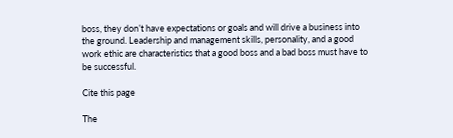boss, they don’t have expectations or goals and will drive a business into the ground. Leadership and management skills, personality, and a good work ethic are characteristics that a good boss and a bad boss must have to be successful.

Cite this page

The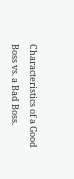Characteristics of a Good Boss vs. a Bad Boss.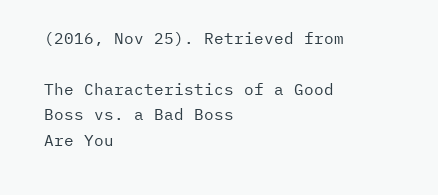(2016, Nov 25). Retrieved from

The Characteristics of a Good Boss vs. a Bad Boss
Are You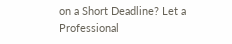on a Short Deadline? Let a Professional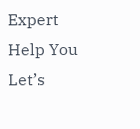Expert Help You
Let’s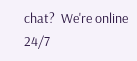chat?  We're online 24/7